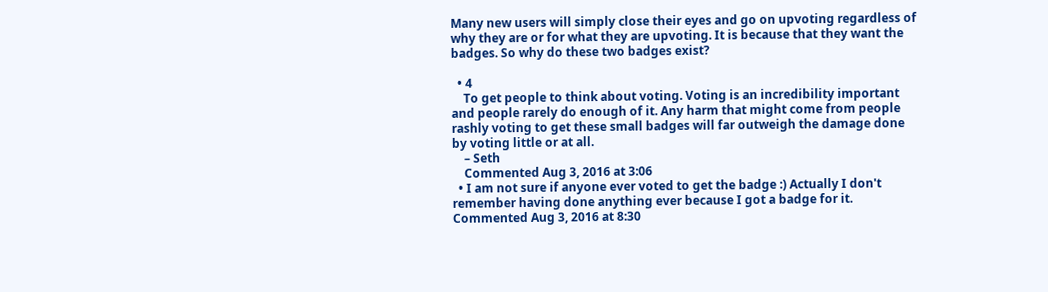Many new users will simply close their eyes and go on upvoting regardless of why they are or for what they are upvoting. It is because that they want the badges. So why do these two badges exist?

  • 4
    To get people to think about voting. Voting is an incredibility important and people rarely do enough of it. Any harm that might come from people rashly voting to get these small badges will far outweigh the damage done by voting little or at all.
    – Seth
    Commented Aug 3, 2016 at 3:06
  • I am not sure if anyone ever voted to get the badge :) Actually I don't remember having done anything ever because I got a badge for it. Commented Aug 3, 2016 at 8:30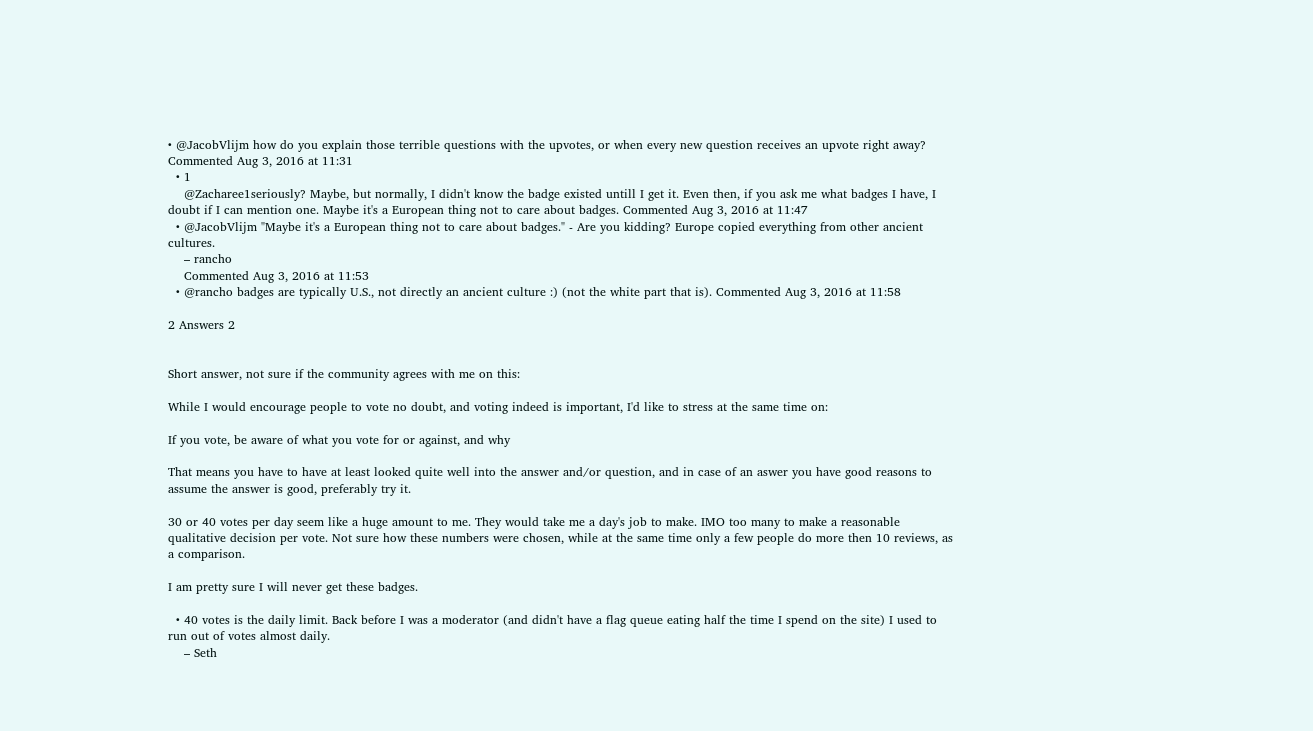• @JacobVlijm how do you explain those terrible questions with the upvotes, or when every new question receives an upvote right away? Commented Aug 3, 2016 at 11:31
  • 1
    @Zacharee1seriously? Maybe, but normally, I didn't know the badge existed untill I get it. Even then, if you ask me what badges I have, I doubt if I can mention one. Maybe it's a European thing not to care about badges. Commented Aug 3, 2016 at 11:47
  • @JacobVlijm "Maybe it's a European thing not to care about badges." - Are you kidding? Europe copied everything from other ancient cultures.
    – rancho
    Commented Aug 3, 2016 at 11:53
  • @rancho badges are typically U.S., not directly an ancient culture :) (not the white part that is). Commented Aug 3, 2016 at 11:58

2 Answers 2


Short answer, not sure if the community agrees with me on this:

While I would encourage people to vote no doubt, and voting indeed is important, I'd like to stress at the same time on:

If you vote, be aware of what you vote for or against, and why

That means you have to have at least looked quite well into the answer and/or question, and in case of an aswer you have good reasons to assume the answer is good, preferably try it.

30 or 40 votes per day seem like a huge amount to me. They would take me a day's job to make. IMO too many to make a reasonable qualitative decision per vote. Not sure how these numbers were chosen, while at the same time only a few people do more then 10 reviews, as a comparison.

I am pretty sure I will never get these badges.

  • 40 votes is the daily limit. Back before I was a moderator (and didn't have a flag queue eating half the time I spend on the site) I used to run out of votes almost daily.
    – Seth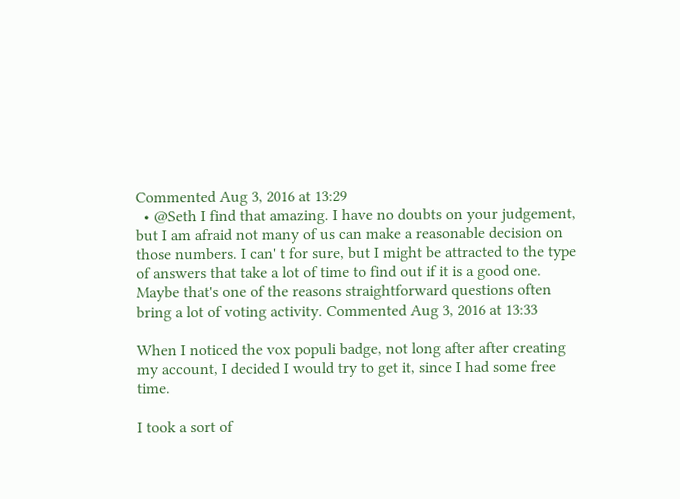Commented Aug 3, 2016 at 13:29
  • @Seth I find that amazing. I have no doubts on your judgement, but I am afraid not many of us can make a reasonable decision on those numbers. I can' t for sure, but I might be attracted to the type of answers that take a lot of time to find out if it is a good one. Maybe that's one of the reasons straightforward questions often bring a lot of voting activity. Commented Aug 3, 2016 at 13:33

When I noticed the vox populi badge, not long after after creating my account, I decided I would try to get it, since I had some free time.

I took a sort of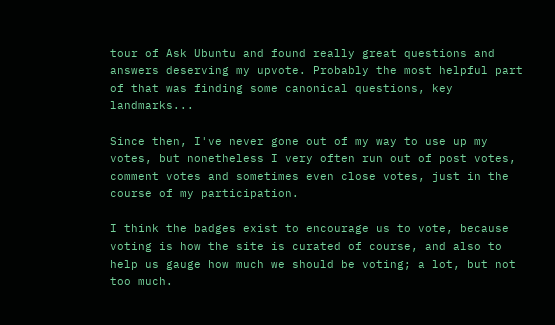tour of Ask Ubuntu and found really great questions and answers deserving my upvote. Probably the most helpful part of that was finding some canonical questions, key landmarks...

Since then, I've never gone out of my way to use up my votes, but nonetheless I very often run out of post votes, comment votes and sometimes even close votes, just in the course of my participation.

I think the badges exist to encourage us to vote, because voting is how the site is curated of course, and also to help us gauge how much we should be voting; a lot, but not too much.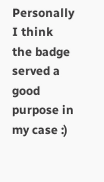Personally I think the badge served a good purpose in my case :)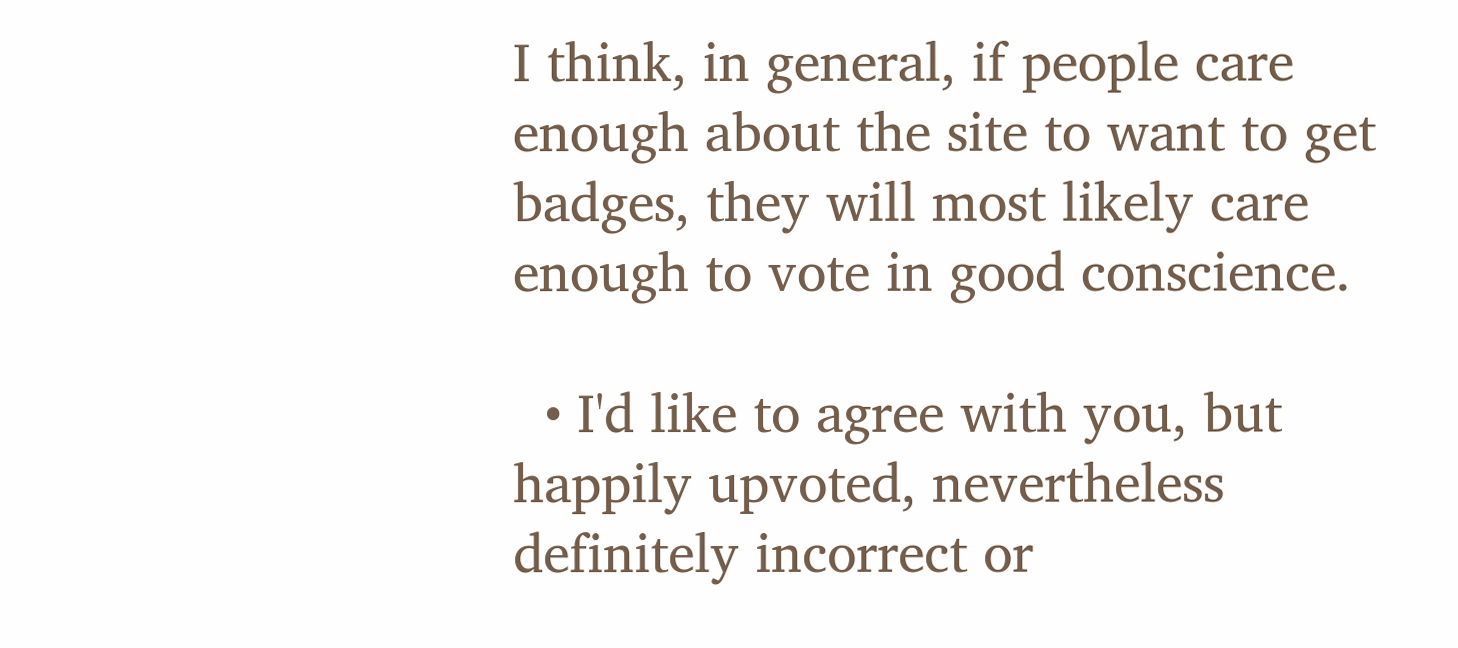I think, in general, if people care enough about the site to want to get badges, they will most likely care enough to vote in good conscience.

  • I'd like to agree with you, but happily upvoted, nevertheless definitely incorrect or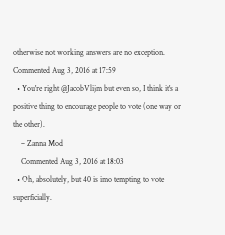otherwise not working answers are no exception. Commented Aug 3, 2016 at 17:59
  • You're right @JacobVlijm but even so, I think it's a positive thing to encourage people to vote (one way or the other).
    – Zanna Mod
    Commented Aug 3, 2016 at 18:03
  • Oh, absolutely, but 40 is imo tempting to vote superficially.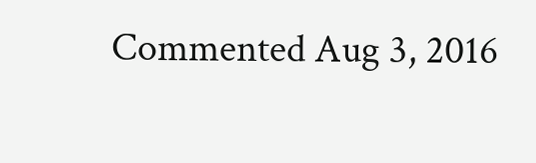Commented Aug 3, 2016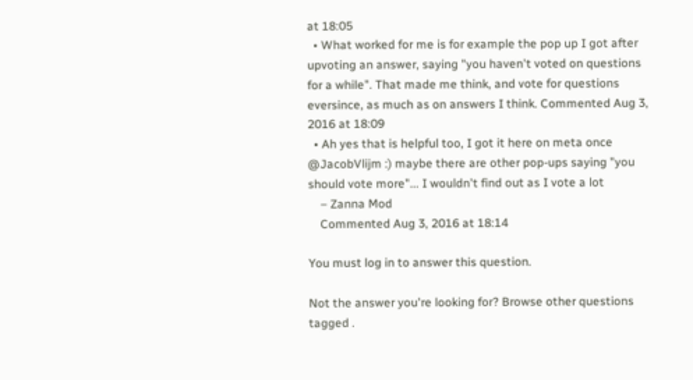at 18:05
  • What worked for me is for example the pop up I got after upvoting an answer, saying "you haven't voted on questions for a while". That made me think, and vote for questions eversince, as much as on answers I think. Commented Aug 3, 2016 at 18:09
  • Ah yes that is helpful too, I got it here on meta once @JacobVlijm :) maybe there are other pop-ups saying "you should vote more"... I wouldn't find out as I vote a lot
    – Zanna Mod
    Commented Aug 3, 2016 at 18:14

You must log in to answer this question.

Not the answer you're looking for? Browse other questions tagged .